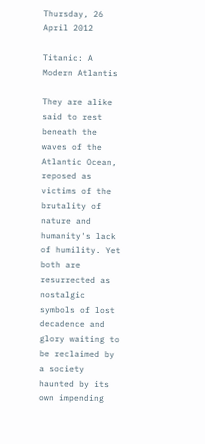Thursday, 26 April 2012

Titanic: A Modern Atlantis

They are alike said to rest beneath the waves of the Atlantic Ocean, reposed as victims of the brutality of nature and humanity's lack of humility. Yet both are resurrected as nostalgic symbols of lost decadence and glory waiting to be reclaimed by a society haunted by its own impending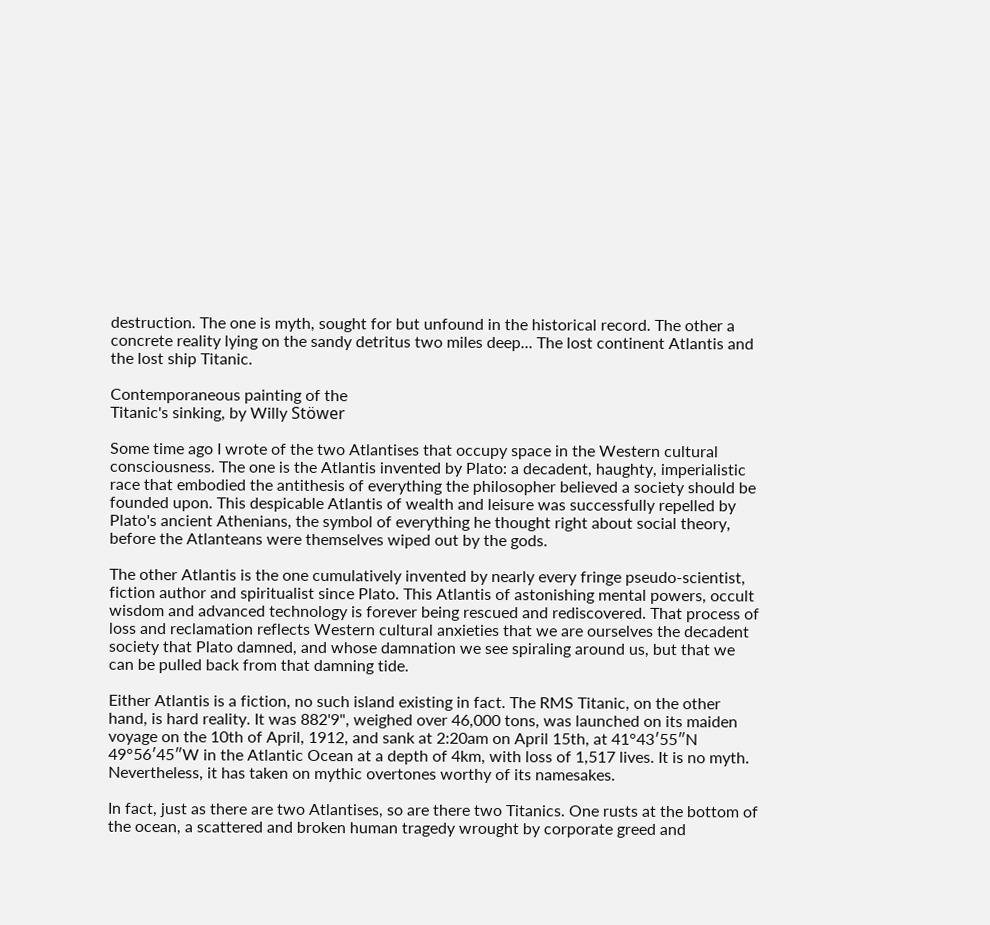destruction. The one is myth, sought for but unfound in the historical record. The other a concrete reality lying on the sandy detritus two miles deep... The lost continent Atlantis and the lost ship Titanic.

Contemporaneous painting of the
Titanic's sinking, by Willy Stöwer

Some time ago I wrote of the two Atlantises that occupy space in the Western cultural consciousness. The one is the Atlantis invented by Plato: a decadent, haughty, imperialistic race that embodied the antithesis of everything the philosopher believed a society should be founded upon. This despicable Atlantis of wealth and leisure was successfully repelled by Plato's ancient Athenians, the symbol of everything he thought right about social theory, before the Atlanteans were themselves wiped out by the gods.

The other Atlantis is the one cumulatively invented by nearly every fringe pseudo-scientist, fiction author and spiritualist since Plato. This Atlantis of astonishing mental powers, occult wisdom and advanced technology is forever being rescued and rediscovered. That process of loss and reclamation reflects Western cultural anxieties that we are ourselves the decadent society that Plato damned, and whose damnation we see spiraling around us, but that we can be pulled back from that damning tide.

Either Atlantis is a fiction, no such island existing in fact. The RMS Titanic, on the other hand, is hard reality. It was 882'9", weighed over 46,000 tons, was launched on its maiden voyage on the 10th of April, 1912, and sank at 2:20am on April 15th, at 41°43′55″N 49°56′45″W in the Atlantic Ocean at a depth of 4km, with loss of 1,517 lives. It is no myth. Nevertheless, it has taken on mythic overtones worthy of its namesakes.

In fact, just as there are two Atlantises, so are there two Titanics. One rusts at the bottom of the ocean, a scattered and broken human tragedy wrought by corporate greed and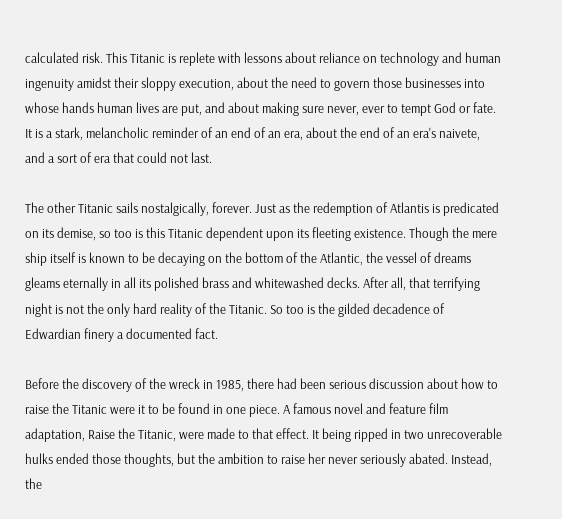calculated risk. This Titanic is replete with lessons about reliance on technology and human ingenuity amidst their sloppy execution, about the need to govern those businesses into whose hands human lives are put, and about making sure never, ever to tempt God or fate. It is a stark, melancholic reminder of an end of an era, about the end of an era's naivete, and a sort of era that could not last.

The other Titanic sails nostalgically, forever. Just as the redemption of Atlantis is predicated on its demise, so too is this Titanic dependent upon its fleeting existence. Though the mere ship itself is known to be decaying on the bottom of the Atlantic, the vessel of dreams gleams eternally in all its polished brass and whitewashed decks. After all, that terrifying night is not the only hard reality of the Titanic. So too is the gilded decadence of Edwardian finery a documented fact.

Before the discovery of the wreck in 1985, there had been serious discussion about how to raise the Titanic were it to be found in one piece. A famous novel and feature film adaptation, Raise the Titanic, were made to that effect. It being ripped in two unrecoverable hulks ended those thoughts, but the ambition to raise her never seriously abated. Instead, the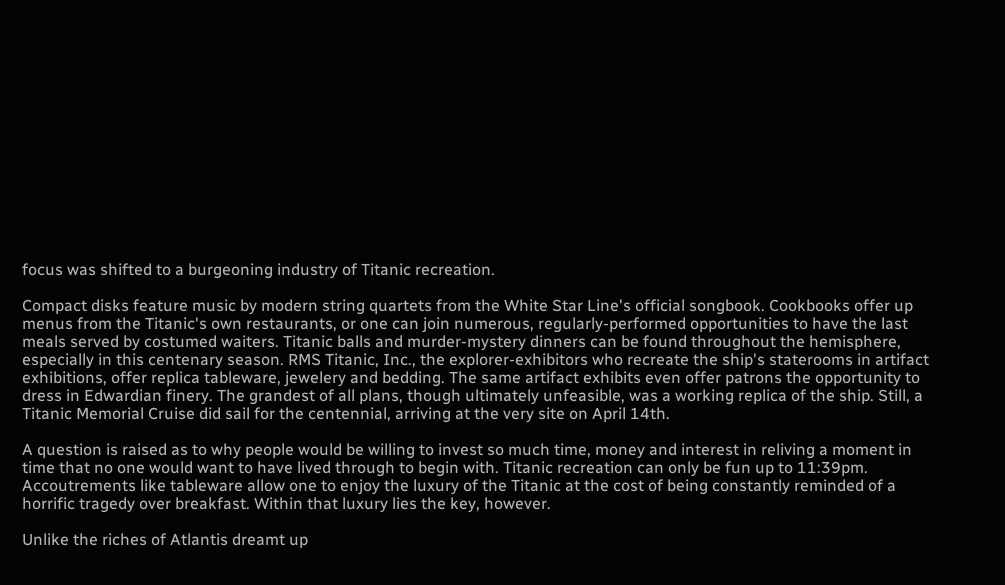focus was shifted to a burgeoning industry of Titanic recreation.

Compact disks feature music by modern string quartets from the White Star Line's official songbook. Cookbooks offer up menus from the Titanic's own restaurants, or one can join numerous, regularly-performed opportunities to have the last meals served by costumed waiters. Titanic balls and murder-mystery dinners can be found throughout the hemisphere, especially in this centenary season. RMS Titanic, Inc., the explorer-exhibitors who recreate the ship's staterooms in artifact exhibitions, offer replica tableware, jewelery and bedding. The same artifact exhibits even offer patrons the opportunity to dress in Edwardian finery. The grandest of all plans, though ultimately unfeasible, was a working replica of the ship. Still, a Titanic Memorial Cruise did sail for the centennial, arriving at the very site on April 14th.

A question is raised as to why people would be willing to invest so much time, money and interest in reliving a moment in time that no one would want to have lived through to begin with. Titanic recreation can only be fun up to 11:39pm. Accoutrements like tableware allow one to enjoy the luxury of the Titanic at the cost of being constantly reminded of a horrific tragedy over breakfast. Within that luxury lies the key, however.

Unlike the riches of Atlantis dreamt up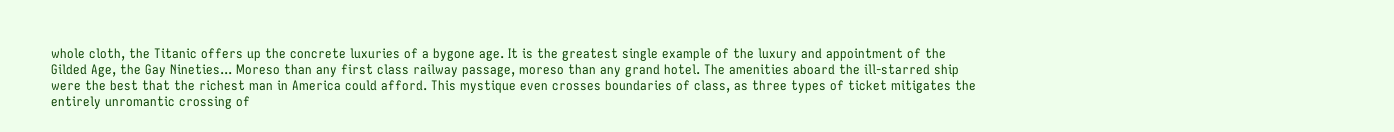whole cloth, the Titanic offers up the concrete luxuries of a bygone age. It is the greatest single example of the luxury and appointment of the Gilded Age, the Gay Nineties... Moreso than any first class railway passage, moreso than any grand hotel. The amenities aboard the ill-starred ship were the best that the richest man in America could afford. This mystique even crosses boundaries of class, as three types of ticket mitigates the entirely unromantic crossing of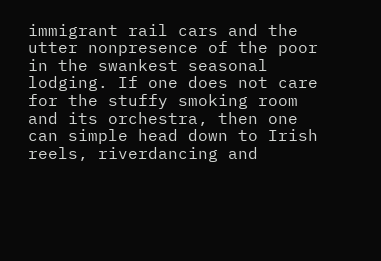immigrant rail cars and the utter nonpresence of the poor in the swankest seasonal lodging. If one does not care for the stuffy smoking room and its orchestra, then one can simple head down to Irish reels, riverdancing and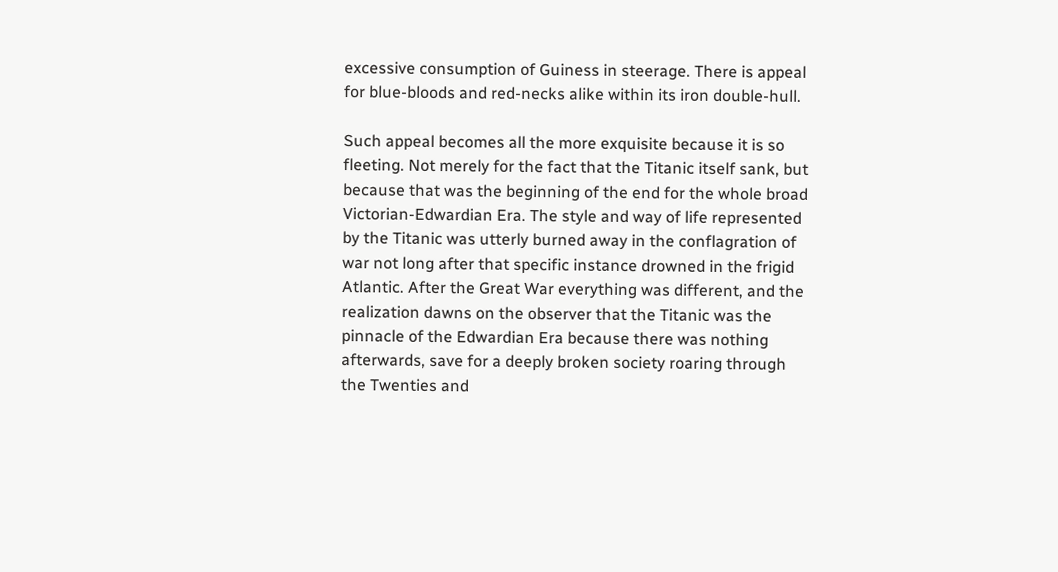excessive consumption of Guiness in steerage. There is appeal for blue-bloods and red-necks alike within its iron double-hull.

Such appeal becomes all the more exquisite because it is so fleeting. Not merely for the fact that the Titanic itself sank, but because that was the beginning of the end for the whole broad Victorian-Edwardian Era. The style and way of life represented by the Titanic was utterly burned away in the conflagration of war not long after that specific instance drowned in the frigid Atlantic. After the Great War everything was different, and the realization dawns on the observer that the Titanic was the pinnacle of the Edwardian Era because there was nothing afterwards, save for a deeply broken society roaring through the Twenties and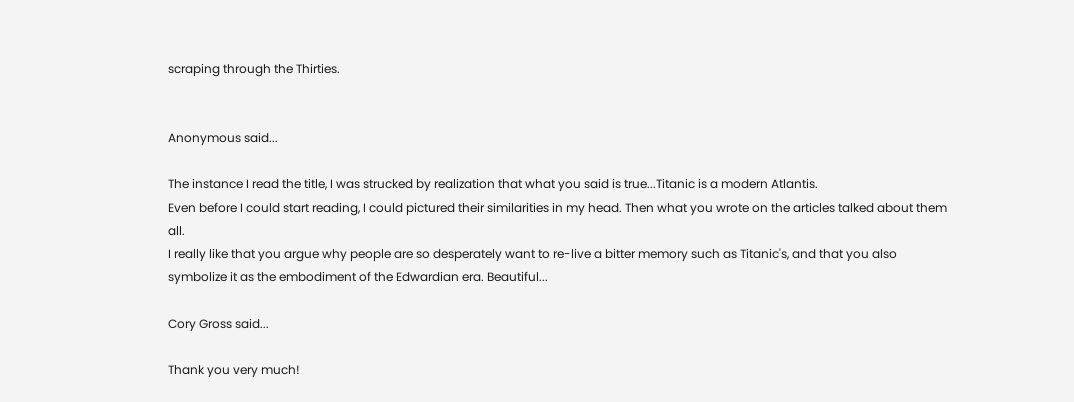scraping through the Thirties.


Anonymous said...

The instance I read the title, I was strucked by realization that what you said is true...Titanic is a modern Atlantis.
Even before I could start reading, I could pictured their similarities in my head. Then what you wrote on the articles talked about them all.
I really like that you argue why people are so desperately want to re-live a bitter memory such as Titanic's, and that you also symbolize it as the embodiment of the Edwardian era. Beautiful...

Cory Gross said...

Thank you very much!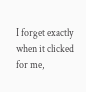I forget exactly when it clicked for me,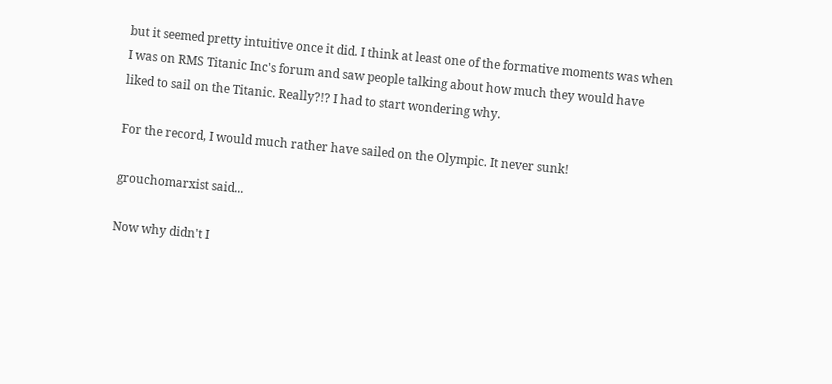but it seemed pretty intuitive once it did. I think at least one of the formative moments was when I was on RMS Titanic Inc's forum and saw people talking about how much they would have liked to sail on the Titanic. Really?!? I had to start wondering why.

For the record, I would much rather have sailed on the Olympic. It never sunk!

grouchomarxist said...

Now why didn't I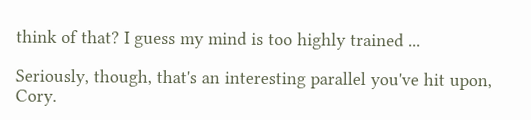think of that? I guess my mind is too highly trained ...

Seriously, though, that's an interesting parallel you've hit upon, Cory.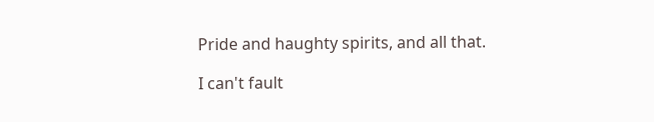Pride and haughty spirits, and all that.

I can't fault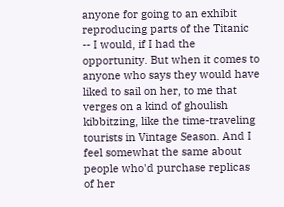anyone for going to an exhibit reproducing parts of the Titanic -- I would, if I had the opportunity. But when it comes to anyone who says they would have liked to sail on her, to me that verges on a kind of ghoulish kibbitzing, like the time-traveling tourists in Vintage Season. And I feel somewhat the same about people who'd purchase replicas of her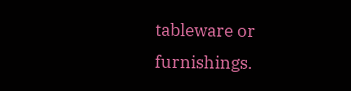tableware or furnishings.